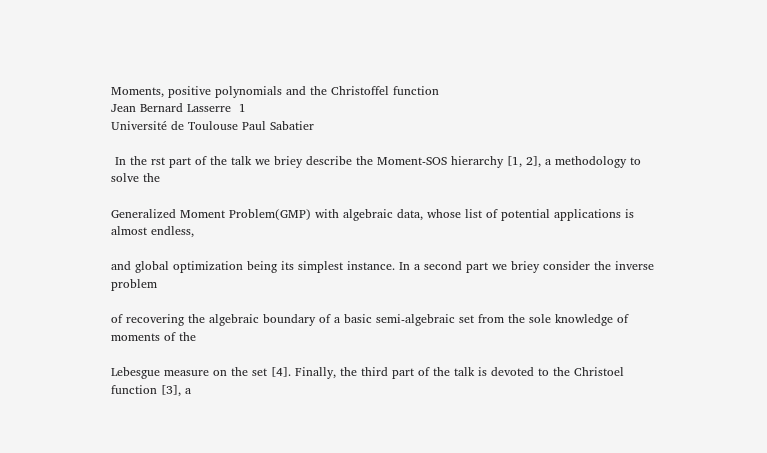Moments, positive polynomials and the Christoffel function
Jean Bernard Lasserre  1
Université de Toulouse Paul Sabatier

 In the rst part of the talk we briey describe the Moment-SOS hierarchy [1, 2], a methodology to solve the

Generalized Moment Problem(GMP) with algebraic data, whose list of potential applications is almost endless,

and global optimization being its simplest instance. In a second part we briey consider the inverse problem

of recovering the algebraic boundary of a basic semi-algebraic set from the sole knowledge of moments of the

Lebesgue measure on the set [4]. Finally, the third part of the talk is devoted to the Christoel function [3], a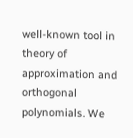well-known tool in theory of approximation and orthogonal polynomials. We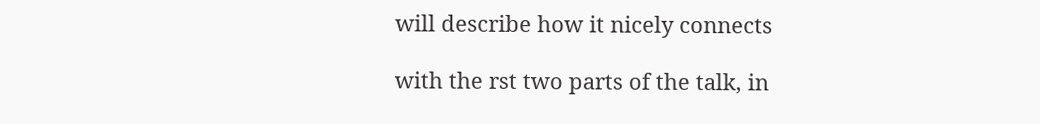will describe how it nicely connects

with the rst two parts of the talk, in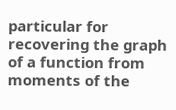particular for recovering the graph of a function from moments of the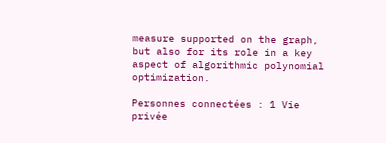measure supported on the graph, but also for its role in a key aspect of algorithmic polynomial optimization.

Personnes connectées : 1 Vie privée